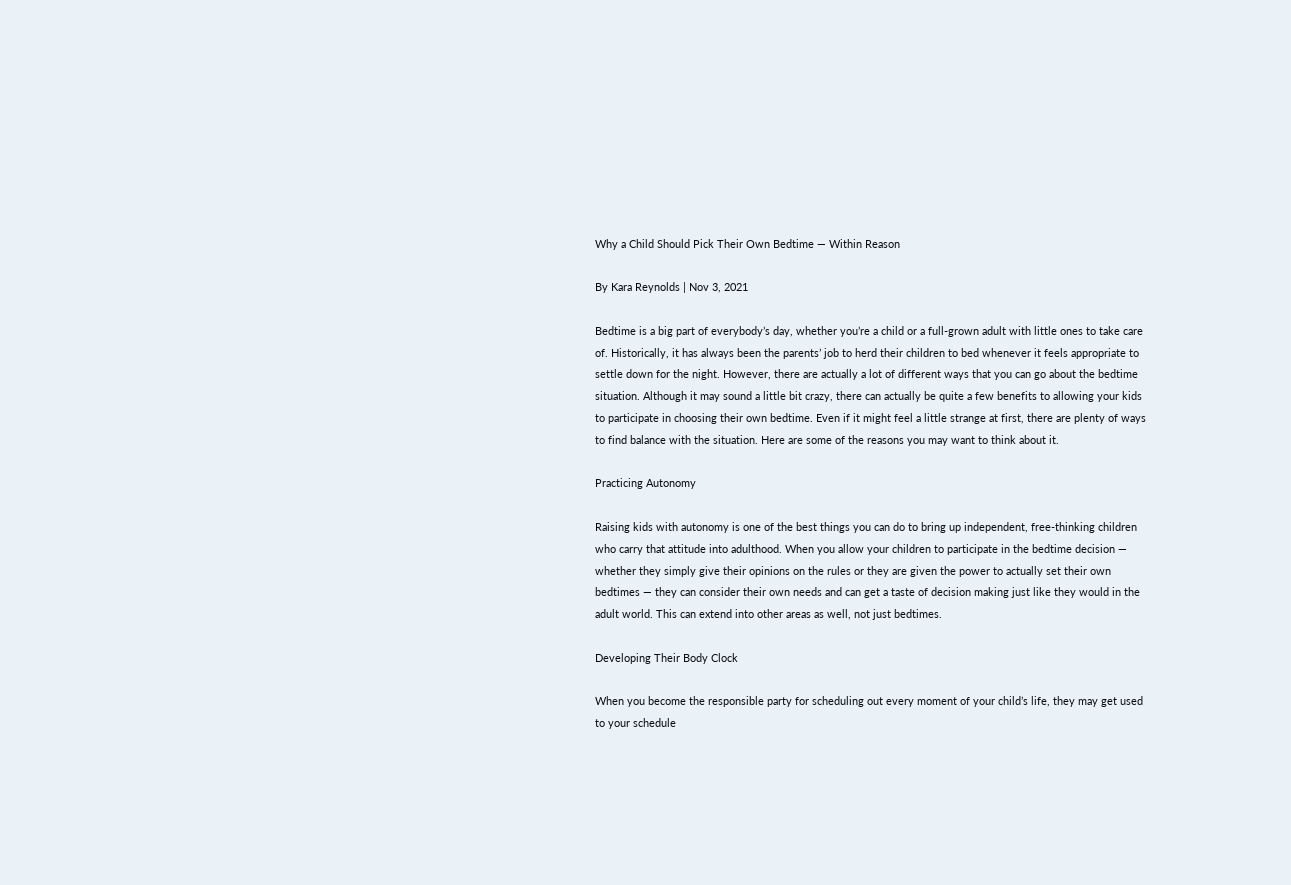Why a Child Should Pick Their Own Bedtime — Within Reason

By Kara Reynolds | Nov 3, 2021

Bedtime is a big part of everybody’s day, whether you’re a child or a full-grown adult with little ones to take care of. Historically, it has always been the parents’ job to herd their children to bed whenever it feels appropriate to settle down for the night. However, there are actually a lot of different ways that you can go about the bedtime situation. Although it may sound a little bit crazy, there can actually be quite a few benefits to allowing your kids to participate in choosing their own bedtime. Even if it might feel a little strange at first, there are plenty of ways to find balance with the situation. Here are some of the reasons you may want to think about it.

Practicing Autonomy

Raising kids with autonomy is one of the best things you can do to bring up independent, free-thinking children who carry that attitude into adulthood. When you allow your children to participate in the bedtime decision — whether they simply give their opinions on the rules or they are given the power to actually set their own bedtimes — they can consider their own needs and can get a taste of decision making just like they would in the adult world. This can extend into other areas as well, not just bedtimes.

Developing Their Body Clock

When you become the responsible party for scheduling out every moment of your child’s life, they may get used to your schedule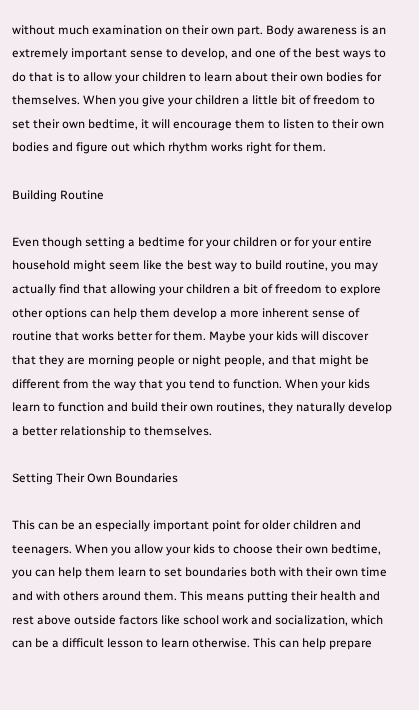without much examination on their own part. Body awareness is an extremely important sense to develop, and one of the best ways to do that is to allow your children to learn about their own bodies for themselves. When you give your children a little bit of freedom to set their own bedtime, it will encourage them to listen to their own bodies and figure out which rhythm works right for them.

Building Routine

Even though setting a bedtime for your children or for your entire household might seem like the best way to build routine, you may actually find that allowing your children a bit of freedom to explore other options can help them develop a more inherent sense of routine that works better for them. Maybe your kids will discover that they are morning people or night people, and that might be different from the way that you tend to function. When your kids learn to function and build their own routines, they naturally develop a better relationship to themselves.

Setting Their Own Boundaries

This can be an especially important point for older children and teenagers. When you allow your kids to choose their own bedtime, you can help them learn to set boundaries both with their own time and with others around them. This means putting their health and rest above outside factors like school work and socialization, which can be a difficult lesson to learn otherwise. This can help prepare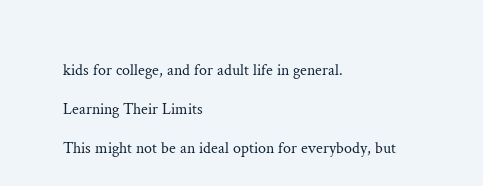kids for college, and for adult life in general.

Learning Their Limits

This might not be an ideal option for everybody, but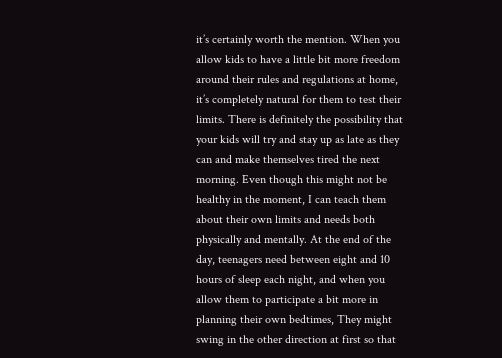it’s certainly worth the mention. When you allow kids to have a little bit more freedom around their rules and regulations at home, it’s completely natural for them to test their limits. There is definitely the possibility that your kids will try and stay up as late as they can and make themselves tired the next morning. Even though this might not be healthy in the moment, I can teach them about their own limits and needs both physically and mentally. At the end of the day, teenagers need between eight and 10 hours of sleep each night, and when you allow them to participate a bit more in planning their own bedtimes, They might swing in the other direction at first so that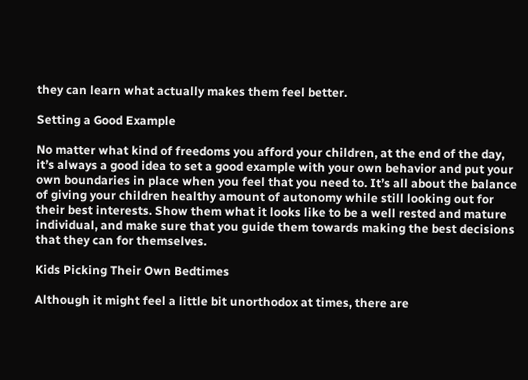they can learn what actually makes them feel better.

Setting a Good Example

No matter what kind of freedoms you afford your children, at the end of the day, it’s always a good idea to set a good example with your own behavior and put your own boundaries in place when you feel that you need to. It’s all about the balance of giving your children healthy amount of autonomy while still looking out for their best interests. Show them what it looks like to be a well rested and mature individual, and make sure that you guide them towards making the best decisions that they can for themselves.

Kids Picking Their Own Bedtimes

Although it might feel a little bit unorthodox at times, there are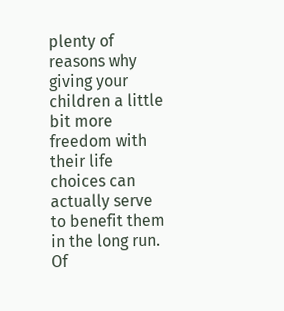plenty of reasons why giving your children a little bit more freedom with their life choices can actually serve to benefit them in the long run. Of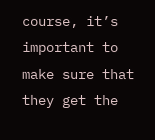course, it’s important to make sure that they get the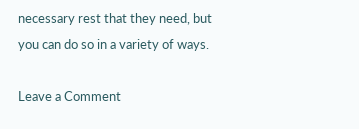necessary rest that they need, but you can do so in a variety of ways.

Leave a Comment